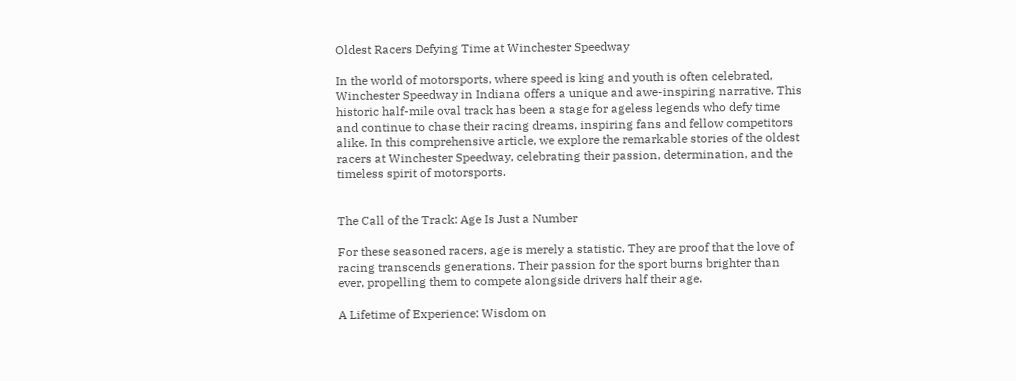Oldest Racers Defying Time at Winchester Speedway

In the world of motorsports, where speed is king and youth is often celebrated, Winchester Speedway in Indiana offers a unique and awe-inspiring narrative. This historic half-mile oval track has been a stage for ageless legends who defy time and continue to chase their racing dreams, inspiring fans and fellow competitors alike. In this comprehensive article, we explore the remarkable stories of the oldest racers at Winchester Speedway, celebrating their passion, determination, and the timeless spirit of motorsports.


The Call of the Track: Age Is Just a Number

For these seasoned racers, age is merely a statistic. They are proof that the love of racing transcends generations. Their passion for the sport burns brighter than ever, propelling them to compete alongside drivers half their age.

A Lifetime of Experience: Wisdom on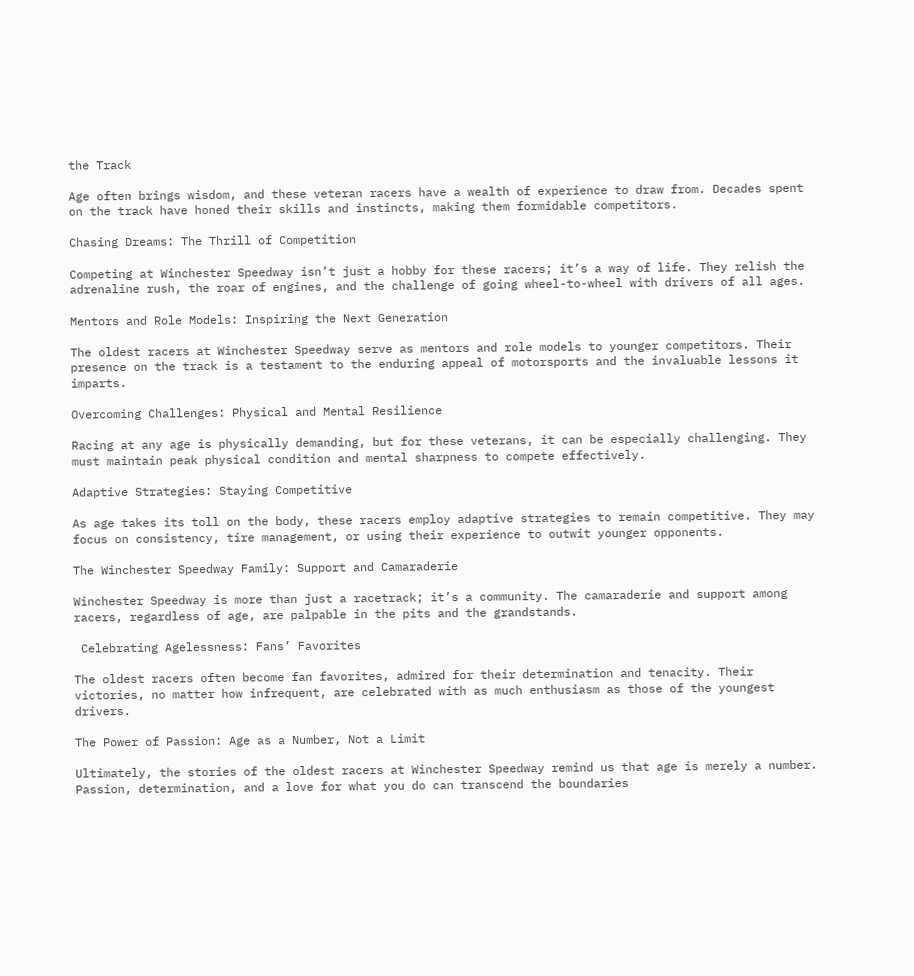the Track

Age often brings wisdom, and these veteran racers have a wealth of experience to draw from. Decades spent on the track have honed their skills and instincts, making them formidable competitors.

Chasing Dreams: The Thrill of Competition

Competing at Winchester Speedway isn’t just a hobby for these racers; it’s a way of life. They relish the adrenaline rush, the roar of engines, and the challenge of going wheel-to-wheel with drivers of all ages.

Mentors and Role Models: Inspiring the Next Generation

The oldest racers at Winchester Speedway serve as mentors and role models to younger competitors. Their presence on the track is a testament to the enduring appeal of motorsports and the invaluable lessons it imparts.

Overcoming Challenges: Physical and Mental Resilience

Racing at any age is physically demanding, but for these veterans, it can be especially challenging. They must maintain peak physical condition and mental sharpness to compete effectively.

Adaptive Strategies: Staying Competitive

As age takes its toll on the body, these racers employ adaptive strategies to remain competitive. They may focus on consistency, tire management, or using their experience to outwit younger opponents.

The Winchester Speedway Family: Support and Camaraderie

Winchester Speedway is more than just a racetrack; it’s a community. The camaraderie and support among racers, regardless of age, are palpable in the pits and the grandstands.

 Celebrating Agelessness: Fans’ Favorites

The oldest racers often become fan favorites, admired for their determination and tenacity. Their victories, no matter how infrequent, are celebrated with as much enthusiasm as those of the youngest drivers.

The Power of Passion: Age as a Number, Not a Limit

Ultimately, the stories of the oldest racers at Winchester Speedway remind us that age is merely a number. Passion, determination, and a love for what you do can transcend the boundaries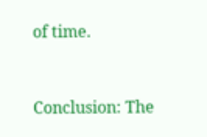of time.


Conclusion: The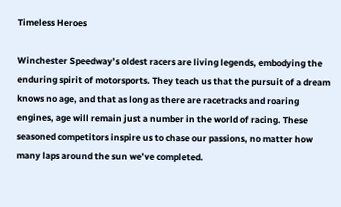Timeless Heroes

Winchester Speedway’s oldest racers are living legends, embodying the enduring spirit of motorsports. They teach us that the pursuit of a dream knows no age, and that as long as there are racetracks and roaring engines, age will remain just a number in the world of racing. These seasoned competitors inspire us to chase our passions, no matter how many laps around the sun we’ve completed.